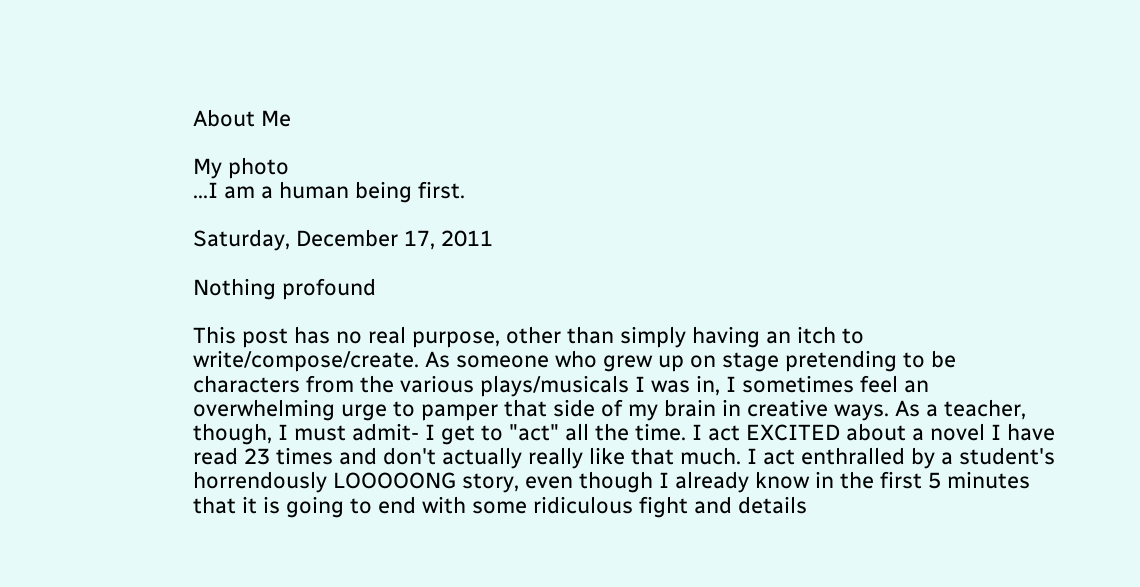About Me

My photo
...I am a human being first.

Saturday, December 17, 2011

Nothing profound

This post has no real purpose, other than simply having an itch to write/compose/create. As someone who grew up on stage pretending to be characters from the various plays/musicals I was in, I sometimes feel an overwhelming urge to pamper that side of my brain in creative ways. As a teacher, though, I must admit- I get to "act" all the time. I act EXCITED about a novel I have read 23 times and don't actually really like that much. I act enthralled by a student's horrendously LOOOOONG story, even though I already know in the first 5 minutes that it is going to end with some ridiculous fight and details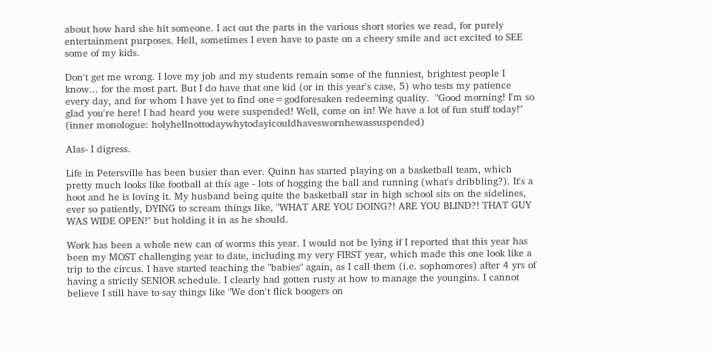about how hard she hit someone. I act out the parts in the various short stories we read, for purely entertainment purposes. Hell, sometimes I even have to paste on a cheery smile and act excited to SEE some of my kids.

Don't get me wrong. I love my job and my students remain some of the funniest, brightest people I know... for the most part. But I do have that one kid (or in this year's case, 5) who tests my patience every day, and for whom I have yet to find one=godforesaken redeeming quality.  "Good morning! I'm so glad you're here! I had heard you were suspended! Well, come on in! We have a lot of fun stuff today!" (inner monologue: holyhellnottodaywhytodayicouldhaveswornhewassuspended)

Alas- I digress.

Life in Petersville has been busier than ever. Quinn has started playing on a basketball team, which pretty much looks like football at this age - lots of hogging the ball and running (what's dribbling?). It's a hoot and he is loving it. My husband being quite the basketball star in high school sits on the sidelines, ever so patiently, DYING to scream things like, "WHAT ARE YOU DOING?! ARE YOU BLIND?! THAT GUY WAS WIDE OPEN!" but holding it in as he should.

Work has been a whole new can of worms this year. I would not be lying if I reported that this year has been my MOST challenging year to date, including my very FIRST year, which made this one look like a trip to the circus. I have started teaching the "babies" again, as I call them (i.e. sophomores) after 4 yrs of having a strictly SENIOR schedule. I clearly had gotten rusty at how to manage the youngins. I cannot believe I still have to say things like "We don't flick boogers on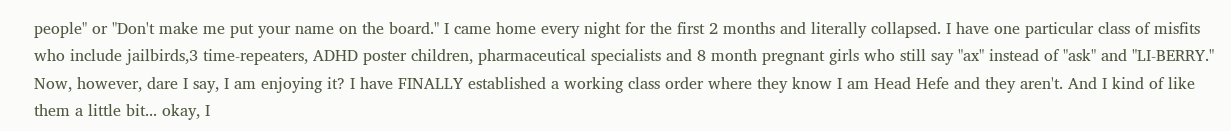people" or "Don't make me put your name on the board." I came home every night for the first 2 months and literally collapsed. I have one particular class of misfits who include jailbirds,3 time-repeaters, ADHD poster children, pharmaceutical specialists and 8 month pregnant girls who still say "ax" instead of "ask" and "LI-BERRY." Now, however, dare I say, I am enjoying it? I have FINALLY established a working class order where they know I am Head Hefe and they aren't. And I kind of like them a little bit... okay, I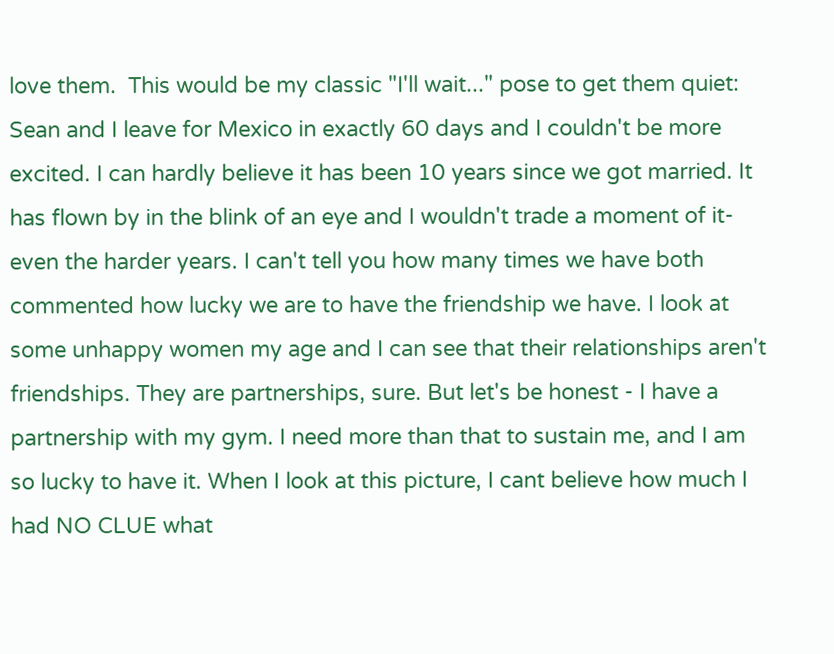love them.  This would be my classic "I'll wait..." pose to get them quiet:
Sean and I leave for Mexico in exactly 60 days and I couldn't be more excited. I can hardly believe it has been 10 years since we got married. It has flown by in the blink of an eye and I wouldn't trade a moment of it- even the harder years. I can't tell you how many times we have both commented how lucky we are to have the friendship we have. I look at some unhappy women my age and I can see that their relationships aren't friendships. They are partnerships, sure. But let's be honest - I have a partnership with my gym. I need more than that to sustain me, and I am so lucky to have it. When I look at this picture, I cant believe how much I had NO CLUE what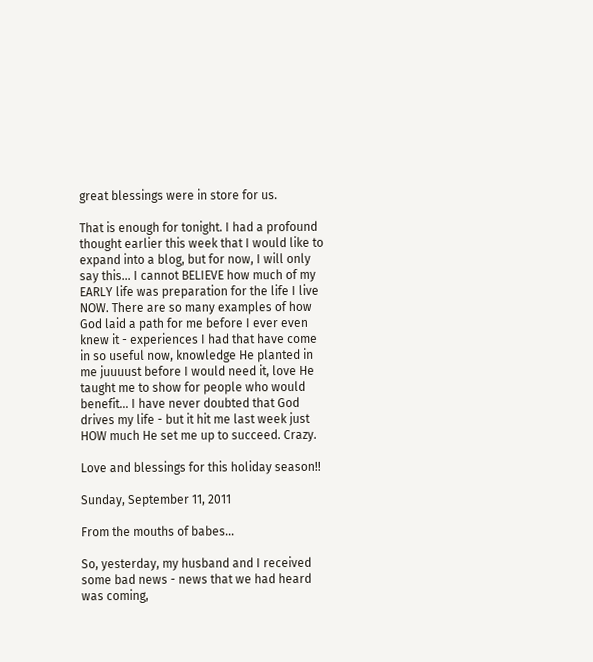great blessings were in store for us.

That is enough for tonight. I had a profound thought earlier this week that I would like to expand into a blog, but for now, I will only say this... I cannot BELIEVE how much of my EARLY life was preparation for the life I live NOW. There are so many examples of how God laid a path for me before I ever even knew it - experiences I had that have come in so useful now, knowledge He planted in me juuuust before I would need it, love He taught me to show for people who would benefit... I have never doubted that God drives my life - but it hit me last week just HOW much He set me up to succeed. Crazy.

Love and blessings for this holiday season!!

Sunday, September 11, 2011

From the mouths of babes...

So, yesterday, my husband and I received some bad news - news that we had heard was coming,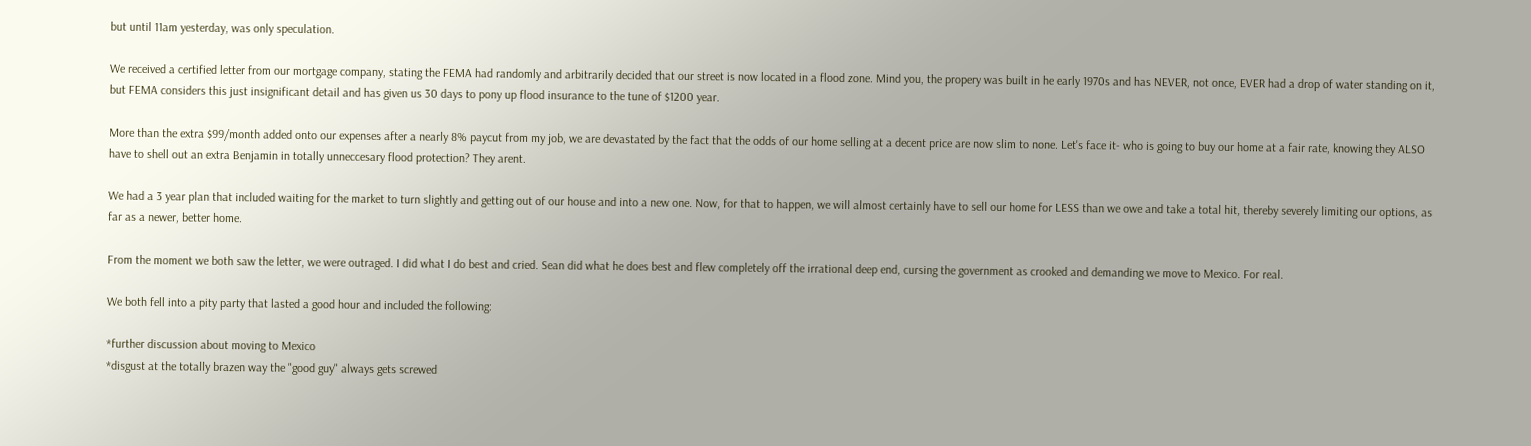but until 11am yesterday, was only speculation.

We received a certified letter from our mortgage company, stating the FEMA had randomly and arbitrarily decided that our street is now located in a flood zone. Mind you, the propery was built in he early 1970s and has NEVER, not once, EVER had a drop of water standing on it, but FEMA considers this just insignificant detail and has given us 30 days to pony up flood insurance to the tune of $1200 year.

More than the extra $99/month added onto our expenses after a nearly 8% paycut from my job, we are devastated by the fact that the odds of our home selling at a decent price are now slim to none. Let's face it- who is going to buy our home at a fair rate, knowing they ALSO have to shell out an extra Benjamin in totally unneccesary flood protection? They arent.

We had a 3 year plan that included waiting for the market to turn slightly and getting out of our house and into a new one. Now, for that to happen, we will almost certainly have to sell our home for LESS than we owe and take a total hit, thereby severely limiting our options, as far as a newer, better home.

From the moment we both saw the letter, we were outraged. I did what I do best and cried. Sean did what he does best and flew completely off the irrational deep end, cursing the government as crooked and demanding we move to Mexico. For real.

We both fell into a pity party that lasted a good hour and included the following:

*further discussion about moving to Mexico
*disgust at the totally brazen way the "good guy" always gets screwed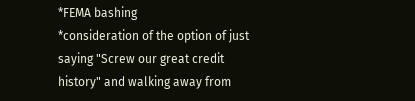*FEMA bashing
*consideration of the option of just saying "Screw our great credit history" and walking away from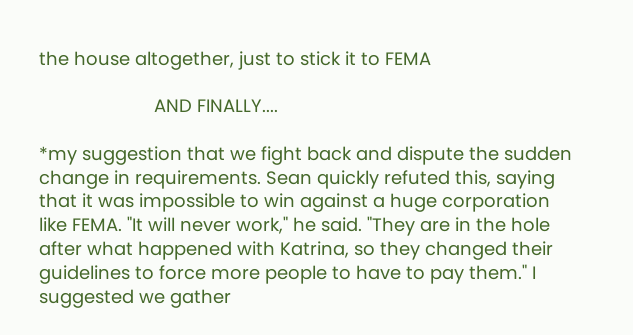the house altogether, just to stick it to FEMA

                       AND FINALLY....

*my suggestion that we fight back and dispute the sudden change in requirements. Sean quickly refuted this, saying that it was impossible to win against a huge corporation like FEMA. "It will never work," he said. "They are in the hole after what happened with Katrina, so they changed their guidelines to force more people to have to pay them." I suggested we gather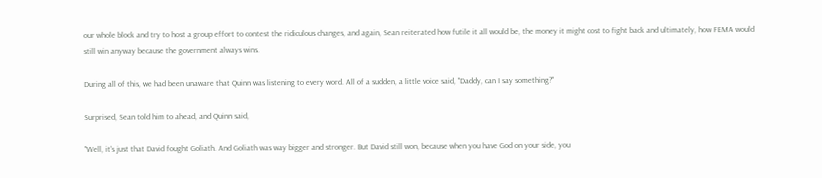our whole block and try to host a group effort to contest the ridiculous changes, and again, Sean reiterated how futile it all would be, the money it might cost to fight back and ultimately, how FEMA would still win anyway because the government always wins.

During all of this, we had been unaware that Quinn was listening to every word. All of a sudden, a little voice said, "Daddy, can I say something?"

Surprised, Sean told him to ahead, and Quinn said,

"Well, it's just that David fought Goliath. And Goliath was way bigger and stronger. But David still won, because when you have God on your side, you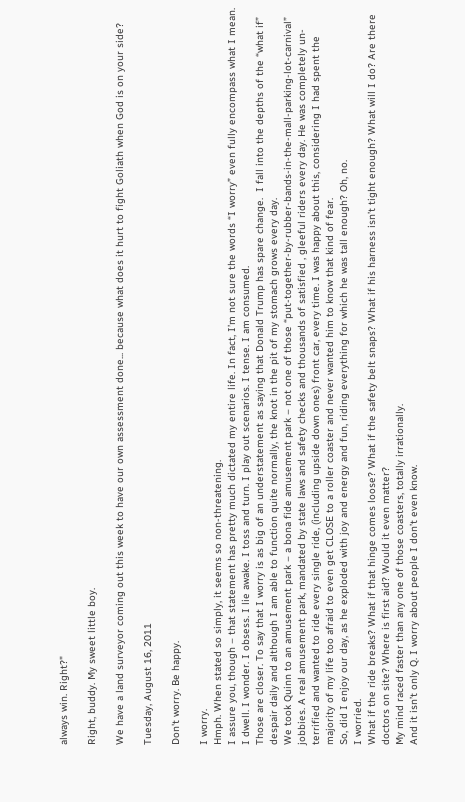always win. Right?"

Right, buddy. My sweet little boy.

We have a land surveyor coming out this week to have our own assessment done... because what does it hurt to fight Goliath when God is on your side?

Tuesday, August 16, 2011

Don't worry. Be happy.

I worry.
Hmph. When stated so simply, it seems so non-threatening.
I assure you, though – that statement has pretty much dictated my entire life. In fact, I’m not sure the words “I worry” even fully encompass what I mean.
I dwell. I wonder. I obsess. I lie awake. I toss and turn. I play out scenarios. I tense. I am consumed.
Those are closer. To say that I worry is as big of an understatement as saying that Donald Trump has spare change.  I fall into the depths of the “what if” despair daily and although I am able to function quite normally, the knot in the pit of my stomach grows every day.
We took Quinn to an amusement park – a bona fide amusement park – not one of those “put-together-by-rubber-bands-in-the-mall-parking-lot-carnival”  jobbies. A real amusement park, mandated by state laws and safety checks and thousands of satisfied , gleeful riders every day. He was completely un-terrified and wanted to ride every single ride, (including upside down ones) front car, every time. I was happy about this, considering I had spent the majority of my life too afraid to even get CLOSE to a roller coaster and never wanted him to know that kind of fear.
So, did I enjoy our day, as he exploded with joy and energy and fun, riding everything for which he was tall enough? Oh, no.
I worried.
What if the ride breaks? What if that hinge comes loose? What if the safety belt snaps? What if his harness isn’t tight enough? What will I do? Are there doctors on site? Where is first aid? Would it even matter?
My mind raced faster than any one of those coasters, totally irrationally.
And it isn’t only Q. I worry about people I don’t even know.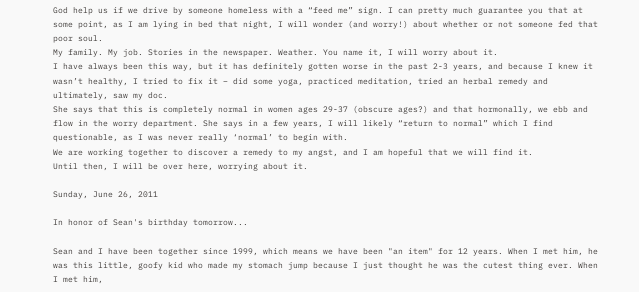God help us if we drive by someone homeless with a “feed me” sign. I can pretty much guarantee you that at some point, as I am lying in bed that night, I will wonder (and worry!) about whether or not someone fed that poor soul.
My family. My job. Stories in the newspaper. Weather. You name it, I will worry about it.
I have always been this way, but it has definitely gotten worse in the past 2-3 years, and because I knew it wasn’t healthy, I tried to fix it – did some yoga, practiced meditation, tried an herbal remedy and ultimately, saw my doc.
She says that this is completely normal in women ages 29-37 (obscure ages?) and that hormonally, we ebb and flow in the worry department. She says in a few years, I will likely “return to normal” which I find questionable, as I was never really ‘normal’ to begin with.
We are working together to discover a remedy to my angst, and I am hopeful that we will find it.
Until then, I will be over here, worrying about it.

Sunday, June 26, 2011

In honor of Sean's birthday tomorrow...

Sean and I have been together since 1999, which means we have been "an item" for 12 years. When I met him, he was this little, goofy kid who made my stomach jump because I just thought he was the cutest thing ever. When I met him,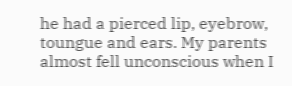he had a pierced lip, eyebrow, toungue and ears. My parents almost fell unconscious when I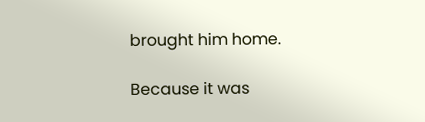brought him home.

Because it was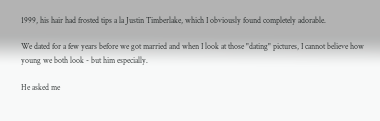1999, his hair had frosted tips a la Justin Timberlake, which I obviously found completely adorable.

We dated for a few years before we got married and when I look at those "dating" pictures, I cannot believe how young we both look - but him especially.

He asked me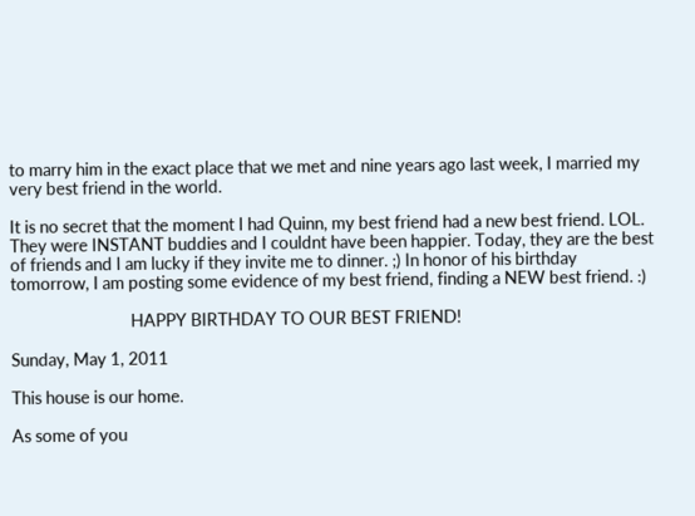to marry him in the exact place that we met and nine years ago last week, I married my very best friend in the world.

It is no secret that the moment I had Quinn, my best friend had a new best friend. LOL. They were INSTANT buddies and I couldnt have been happier. Today, they are the best of friends and I am lucky if they invite me to dinner. ;) In honor of his birthday tomorrow, I am posting some evidence of my best friend, finding a NEW best friend. :)

                              HAPPY BIRTHDAY TO OUR BEST FRIEND!

Sunday, May 1, 2011

This house is our home.

As some of you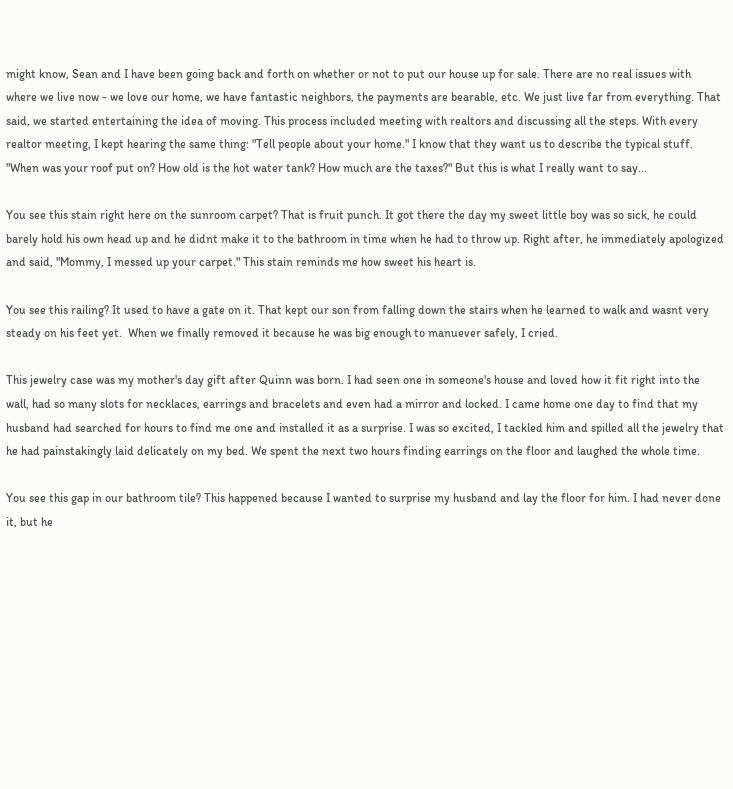might know, Sean and I have been going back and forth on whether or not to put our house up for sale. There are no real issues with where we live now - we love our home, we have fantastic neighbors, the payments are bearable, etc. We just live far from everything. That said, we started entertaining the idea of moving. This process included meeting with realtors and discussing all the steps. With every realtor meeting, I kept hearing the same thing: "Tell people about your home." I know that they want us to describe the typical stuff. "When was your roof put on? How old is the hot water tank? How much are the taxes?" But this is what I really want to say...

You see this stain right here on the sunroom carpet? That is fruit punch. It got there the day my sweet little boy was so sick, he could barely hold his own head up and he didnt make it to the bathroom in time when he had to throw up. Right after, he immediately apologized and said, "Mommy, I messed up your carpet." This stain reminds me how sweet his heart is.

You see this railing? It used to have a gate on it. That kept our son from falling down the stairs when he learned to walk and wasnt very steady on his feet yet.  When we finally removed it because he was big enough to manuever safely, I cried.

This jewelry case was my mother's day gift after Quinn was born. I had seen one in someone's house and loved how it fit right into the wall, had so many slots for necklaces, earrings and bracelets and even had a mirror and locked. I came home one day to find that my husband had searched for hours to find me one and installed it as a surprise. I was so excited, I tackled him and spilled all the jewelry that he had painstakingly laid delicately on my bed. We spent the next two hours finding earrings on the floor and laughed the whole time.

You see this gap in our bathroom tile? This happened because I wanted to surprise my husband and lay the floor for him. I had never done it, but he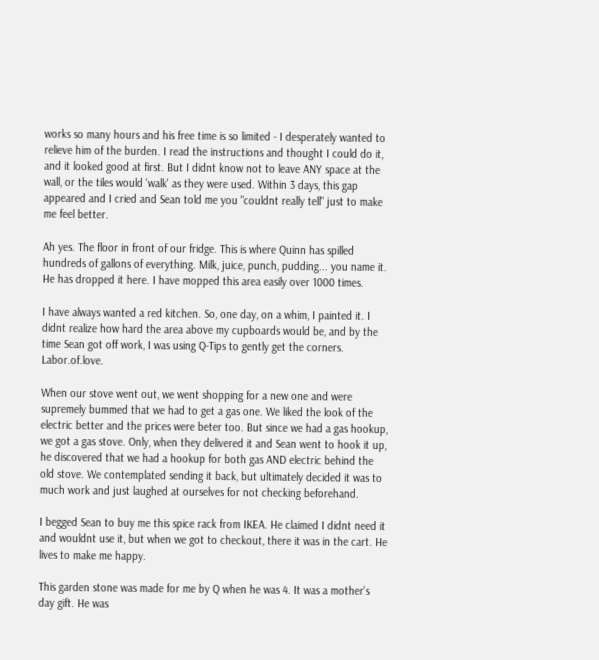works so many hours and his free time is so limited - I desperately wanted to relieve him of the burden. I read the instructions and thought I could do it, and it looked good at first. But I didnt know not to leave ANY space at the wall, or the tiles would 'walk' as they were used. Within 3 days, this gap appeared and I cried and Sean told me you "couldnt really tell" just to make me feel better.

Ah yes. The floor in front of our fridge. This is where Quinn has spilled hundreds of gallons of everything. Milk, juice, punch, pudding... you name it. He has dropped it here. I have mopped this area easily over 1000 times.

I have always wanted a red kitchen. So, one day, on a whim, I painted it. I didnt realize how hard the area above my cupboards would be, and by the time Sean got off work, I was using Q-Tips to gently get the corners. Labor.of.love.

When our stove went out, we went shopping for a new one and were supremely bummed that we had to get a gas one. We liked the look of the electric better and the prices were beter too. But since we had a gas hookup, we got a gas stove. Only, when they delivered it and Sean went to hook it up, he discovered that we had a hookup for both gas AND electric behind the old stove. We contemplated sending it back, but ultimately decided it was to much work and just laughed at ourselves for not checking beforehand.

I begged Sean to buy me this spice rack from IKEA. He claimed I didnt need it and wouldnt use it, but when we got to checkout, there it was in the cart. He lives to make me happy.

This garden stone was made for me by Q when he was 4. It was a mother's day gift. He was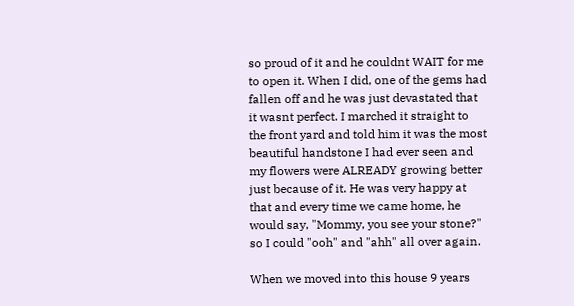so proud of it and he couldnt WAIT for me to open it. When I did, one of the gems had fallen off and he was just devastated that it wasnt perfect. I marched it straight to the front yard and told him it was the most beautiful handstone I had ever seen and my flowers were ALREADY growing better just because of it. He was very happy at that and every time we came home, he would say, "Mommy, you see your stone?" so I could "ooh" and "ahh" all over again.

When we moved into this house 9 years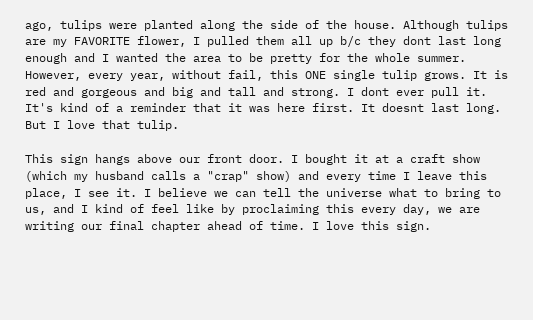ago, tulips were planted along the side of the house. Although tulips are my FAVORITE flower, I pulled them all up b/c they dont last long enough and I wanted the area to be pretty for the whole summer. However, every year, without fail, this ONE single tulip grows. It is red and gorgeous and big and tall and strong. I dont ever pull it. It's kind of a reminder that it was here first. It doesnt last long. But I love that tulip.

This sign hangs above our front door. I bought it at a craft show (which my husband calls a "crap" show) and every time I leave this place, I see it. I believe we can tell the universe what to bring to us, and I kind of feel like by proclaiming this every day, we are writing our final chapter ahead of time. I love this sign.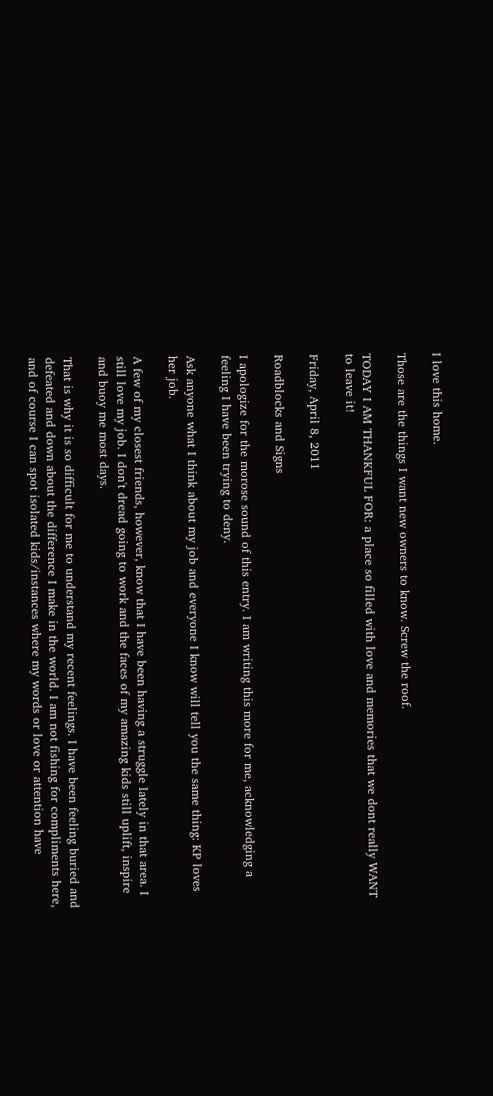I love this home.

Those are the things I want new owners to know. Screw the roof.

TODAY I AM THANKFUL FOR: a place so filled with love and memories that we dont really WANT to leave it!

Friday, April 8, 2011

Roadblocks and Signs

I apologize for the morose sound of this entry. I am writing this more for me, acknowledging a feeling I have been trying to deny.

Ask anyone what I think about my job and everyone I know will tell you the same thing: KP loves her job.

A few of my closest friends, however, know that I have been having a struggle lately in that area. I still love my job. I don't dread going to work and the faces of my amazing kids still uplift, inspire and buoy me most days.

That is why it is so difficult for me to understand my recent feelings. I have been feeling buried and defeated and down about the difference I make in the world. I am not fishing for compliments here, and of course I can spot isolated kids/instances where my words or love or attention have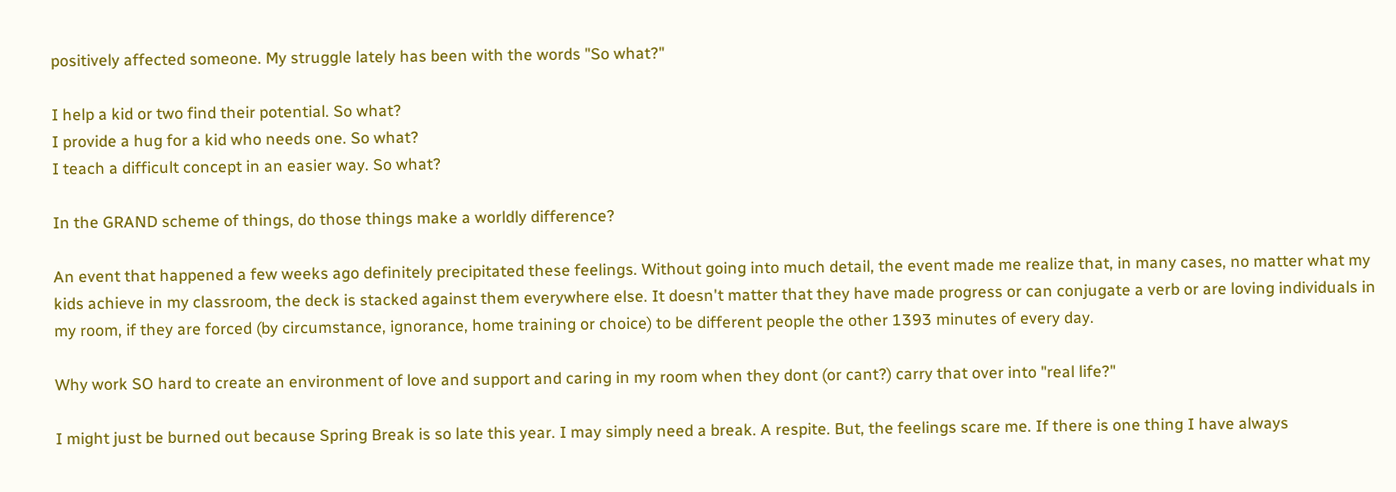positively affected someone. My struggle lately has been with the words "So what?"

I help a kid or two find their potential. So what?
I provide a hug for a kid who needs one. So what?
I teach a difficult concept in an easier way. So what?

In the GRAND scheme of things, do those things make a worldly difference?

An event that happened a few weeks ago definitely precipitated these feelings. Without going into much detail, the event made me realize that, in many cases, no matter what my kids achieve in my classroom, the deck is stacked against them everywhere else. It doesn't matter that they have made progress or can conjugate a verb or are loving individuals in my room, if they are forced (by circumstance, ignorance, home training or choice) to be different people the other 1393 minutes of every day.

Why work SO hard to create an environment of love and support and caring in my room when they dont (or cant?) carry that over into "real life?"

I might just be burned out because Spring Break is so late this year. I may simply need a break. A respite. But, the feelings scare me. If there is one thing I have always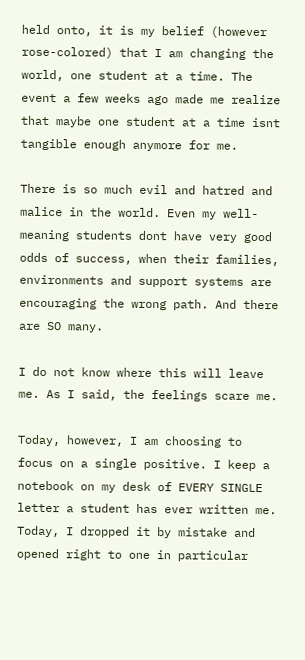held onto, it is my belief (however rose-colored) that I am changing the world, one student at a time. The event a few weeks ago made me realize that maybe one student at a time isnt tangible enough anymore for me.

There is so much evil and hatred and malice in the world. Even my well-meaning students dont have very good odds of success, when their families, environments and support systems are encouraging the wrong path. And there are SO many.

I do not know where this will leave me. As I said, the feelings scare me.

Today, however, I am choosing to focus on a single positive. I keep a notebook on my desk of EVERY SINGLE letter a student has ever written me. Today, I dropped it by mistake and opened right to one in particular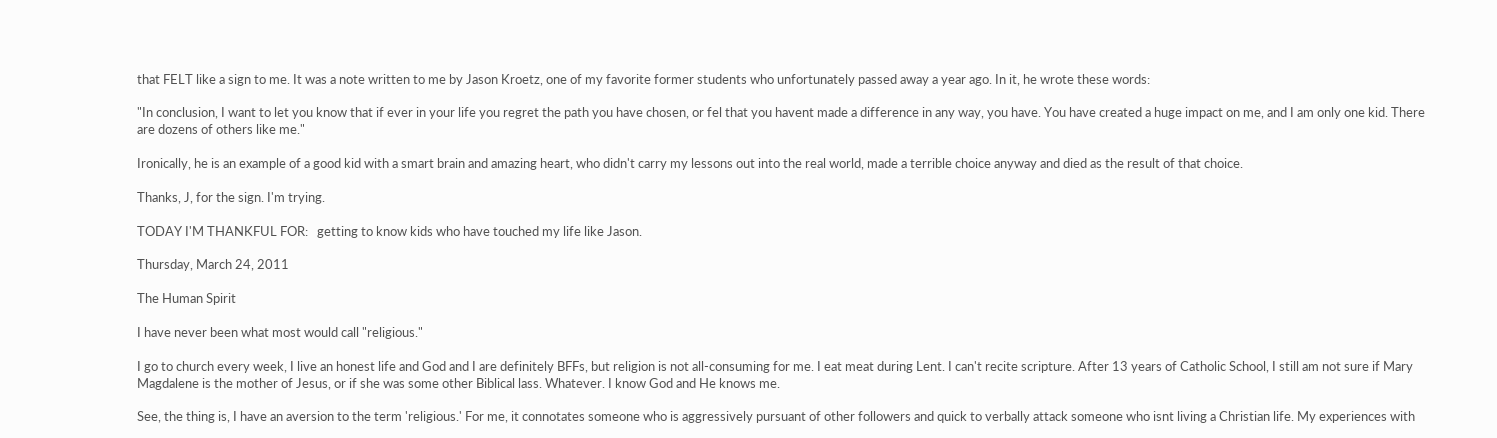that FELT like a sign to me. It was a note written to me by Jason Kroetz, one of my favorite former students who unfortunately passed away a year ago. In it, he wrote these words:

"In conclusion, I want to let you know that if ever in your life you regret the path you have chosen, or fel that you havent made a difference in any way, you have. You have created a huge impact on me, and I am only one kid. There are dozens of others like me."

Ironically, he is an example of a good kid with a smart brain and amazing heart, who didn't carry my lessons out into the real world, made a terrible choice anyway and died as the result of that choice.

Thanks, J, for the sign. I'm trying.

TODAY I'M THANKFUL FOR:   getting to know kids who have touched my life like Jason.

Thursday, March 24, 2011

The Human Spirit

I have never been what most would call "religious."

I go to church every week, I live an honest life and God and I are definitely BFFs, but religion is not all-consuming for me. I eat meat during Lent. I can't recite scripture. After 13 years of Catholic School, I still am not sure if Mary Magdalene is the mother of Jesus, or if she was some other Biblical lass. Whatever. I know God and He knows me.

See, the thing is, I have an aversion to the term 'religious.' For me, it connotates someone who is aggressively pursuant of other followers and quick to verbally attack someone who isnt living a Christian life. My experiences with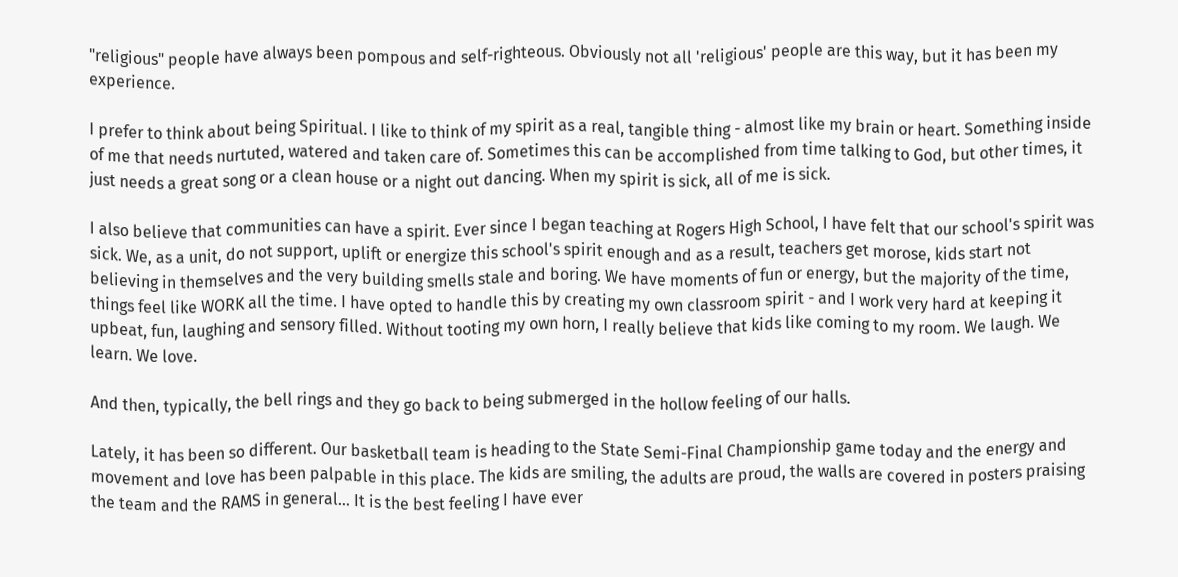"religious" people have always been pompous and self-righteous. Obviously not all 'religious' people are this way, but it has been my experience.

I prefer to think about being Spiritual. I like to think of my spirit as a real, tangible thing - almost like my brain or heart. Something inside of me that needs nurtuted, watered and taken care of. Sometimes this can be accomplished from time talking to God, but other times, it just needs a great song or a clean house or a night out dancing. When my spirit is sick, all of me is sick.

I also believe that communities can have a spirit. Ever since I began teaching at Rogers High School, I have felt that our school's spirit was sick. We, as a unit, do not support, uplift or energize this school's spirit enough and as a result, teachers get morose, kids start not believing in themselves and the very building smells stale and boring. We have moments of fun or energy, but the majority of the time, things feel like WORK all the time. I have opted to handle this by creating my own classroom spirit - and I work very hard at keeping it upbeat, fun, laughing and sensory filled. Without tooting my own horn, I really believe that kids like coming to my room. We laugh. We learn. We love.

And then, typically, the bell rings and they go back to being submerged in the hollow feeling of our halls.

Lately, it has been so different. Our basketball team is heading to the State Semi-Final Championship game today and the energy and movement and love has been palpable in this place. The kids are smiling, the adults are proud, the walls are covered in posters praising the team and the RAMS in general... It is the best feeling I have ever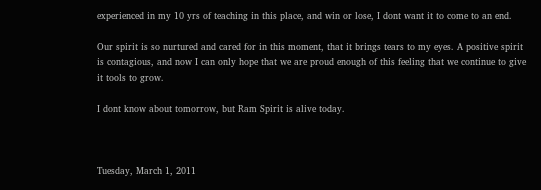experienced in my 10 yrs of teaching in this place, and win or lose, I dont want it to come to an end.

Our spirit is so nurtured and cared for in this moment, that it brings tears to my eyes. A positive spirit is contagious, and now I can only hope that we are proud enough of this feeling that we continue to give it tools to grow.

I dont know about tomorrow, but Ram Spirit is alive today.



Tuesday, March 1, 2011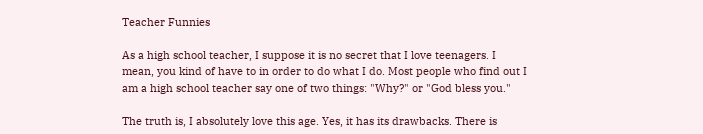Teacher Funnies

As a high school teacher, I suppose it is no secret that I love teenagers. I mean, you kind of have to in order to do what I do. Most people who find out I am a high school teacher say one of two things: "Why?" or "God bless you."

The truth is, I absolutely love this age. Yes, it has its drawbacks. There is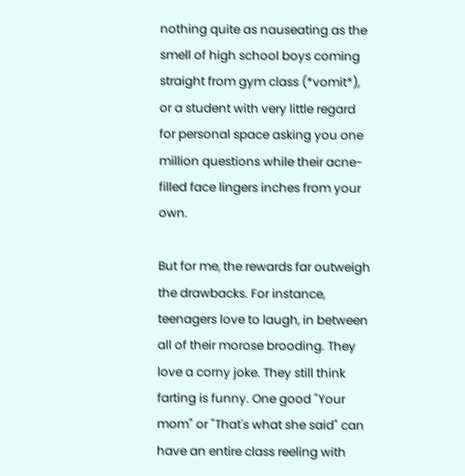nothing quite as nauseating as the smell of high school boys coming straight from gym class (*vomit*), or a student with very little regard for personal space asking you one million questions while their acne-filled face lingers inches from your own.

But for me, the rewards far outweigh the drawbacks. For instance, teenagers love to laugh, in between all of their morose brooding. They love a corny joke. They still think farting is funny. One good "Your mom" or "That's what she said" can have an entire class reeling with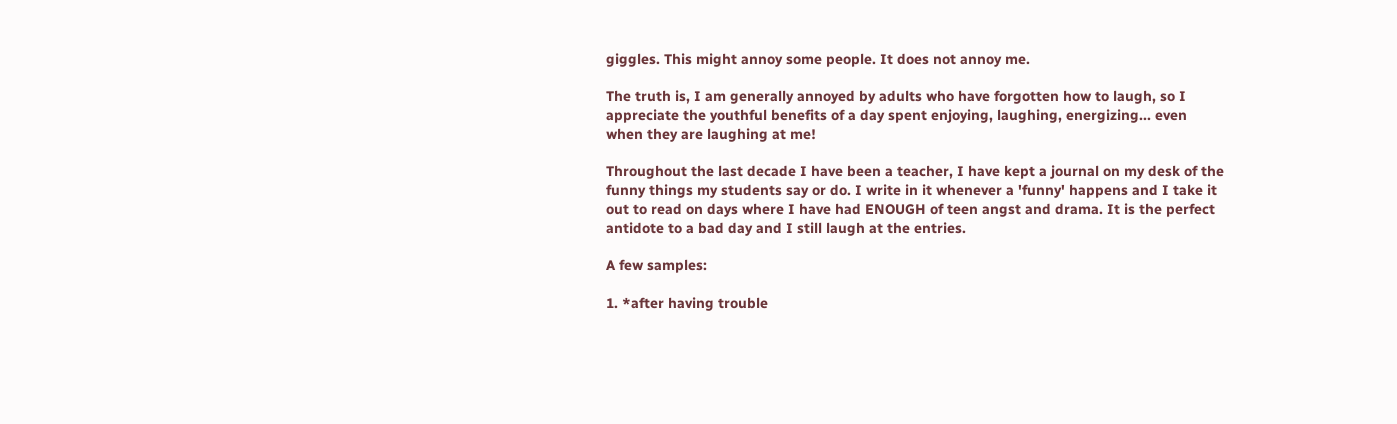giggles. This might annoy some people. It does not annoy me.

The truth is, I am generally annoyed by adults who have forgotten how to laugh, so I appreciate the youthful benefits of a day spent enjoying, laughing, energizing... even when they are laughing at me!

Throughout the last decade I have been a teacher, I have kept a journal on my desk of the funny things my students say or do. I write in it whenever a 'funny' happens and I take it out to read on days where I have had ENOUGH of teen angst and drama. It is the perfect antidote to a bad day and I still laugh at the entries.

A few samples:

1. *after having trouble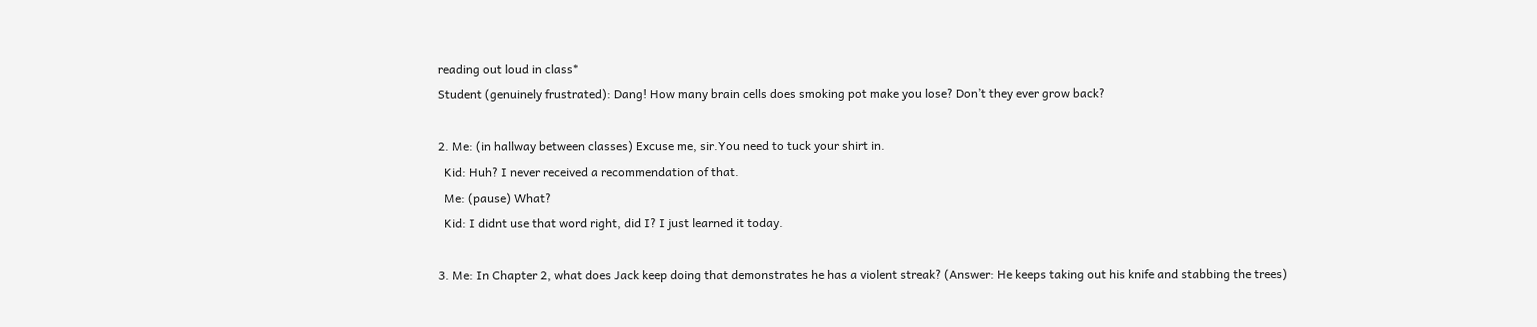reading out loud in class*
Student (genuinely frustrated): Dang! How many brain cells does smoking pot make you lose? Don’t they ever grow back?

2. Me: (in hallway between classes) Excuse me, sir.You need to tuck your shirt in.
  Kid: Huh? I never received a recommendation of that.
  Me: (pause) What?
  Kid: I didnt use that word right, did I? I just learned it today.

3. Me: In Chapter 2, what does Jack keep doing that demonstrates he has a violent streak? (Answer: He keeps taking out his knife and stabbing the trees)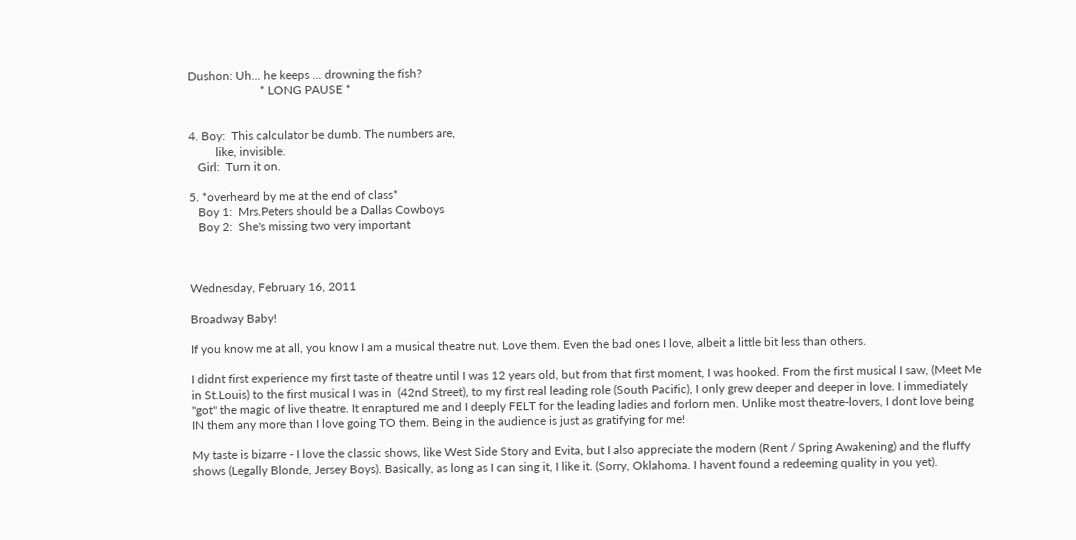Dushon: Uh... he keeps ... drowning the fish?
                        * LONG PAUSE *


4. Boy:  This calculator be dumb. The numbers are,
         like, invisible.
   Girl:  Turn it on.

5. *overheard by me at the end of class*
   Boy 1:  Mrs.Peters should be a Dallas Cowboys
   Boy 2:  She's missing two very important



Wednesday, February 16, 2011

Broadway Baby!

If you know me at all, you know I am a musical theatre nut. Love them. Even the bad ones I love, albeit a little bit less than others.

I didnt first experience my first taste of theatre until I was 12 years old, but from that first moment, I was hooked. From the first musical I saw, (Meet Me in St.Louis) to the first musical I was in  (42nd Street), to my first real leading role (South Pacific), I only grew deeper and deeper in love. I immediately "got" the magic of live theatre. It enraptured me and I deeply FELT for the leading ladies and forlorn men. Unlike most theatre-lovers, I dont love being IN them any more than I love going TO them. Being in the audience is just as gratifying for me!

My taste is bizarre - I love the classic shows, like West Side Story and Evita, but I also appreciate the modern (Rent / Spring Awakening) and the fluffy shows (Legally Blonde, Jersey Boys). Basically, as long as I can sing it, I like it. (Sorry, Oklahoma. I havent found a redeeming quality in you yet).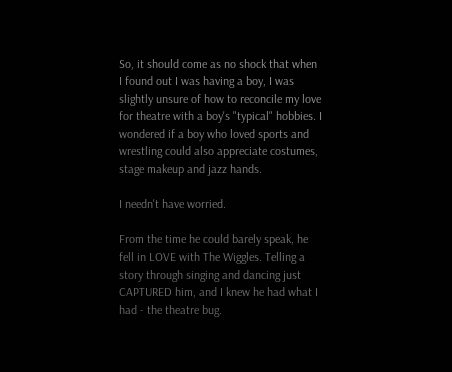So, it should come as no shock that when I found out I was having a boy, I was slightly unsure of how to reconcile my love for theatre with a boy's "typical" hobbies. I wondered if a boy who loved sports and wrestling could also appreciate costumes, stage makeup and jazz hands.

I needn't have worried.

From the time he could barely speak, he fell in LOVE with The Wiggles. Telling a story through singing and dancing just CAPTURED him, and I knew he had what I had - the theatre bug.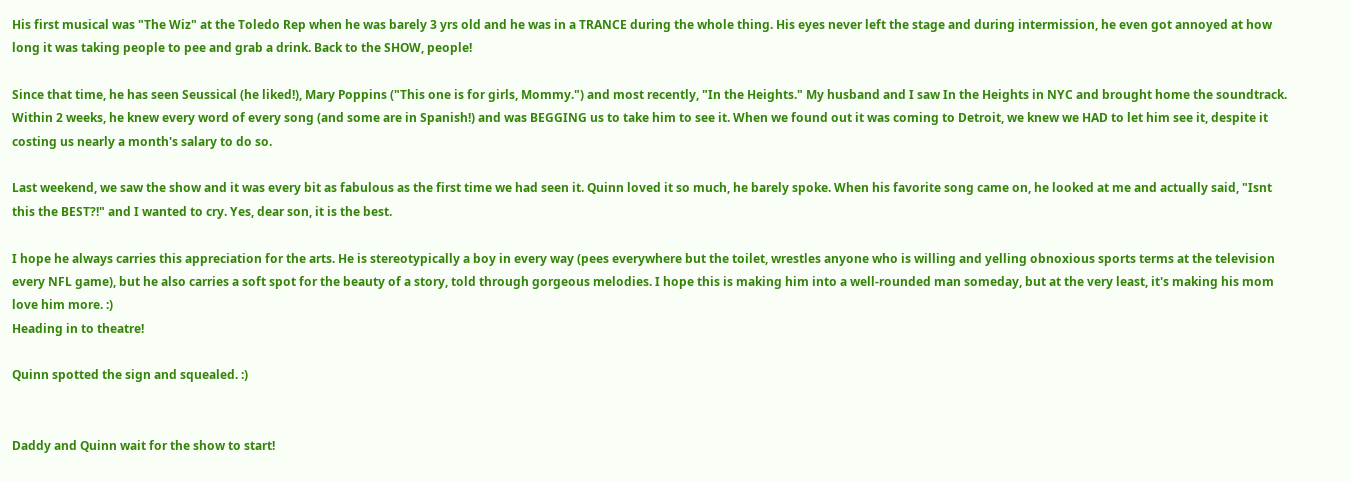His first musical was "The Wiz" at the Toledo Rep when he was barely 3 yrs old and he was in a TRANCE during the whole thing. His eyes never left the stage and during intermission, he even got annoyed at how long it was taking people to pee and grab a drink. Back to the SHOW, people!

Since that time, he has seen Seussical (he liked!), Mary Poppins ("This one is for girls, Mommy.") and most recently, "In the Heights." My husband and I saw In the Heights in NYC and brought home the soundtrack. Within 2 weeks, he knew every word of every song (and some are in Spanish!) and was BEGGING us to take him to see it. When we found out it was coming to Detroit, we knew we HAD to let him see it, despite it costing us nearly a month's salary to do so.

Last weekend, we saw the show and it was every bit as fabulous as the first time we had seen it. Quinn loved it so much, he barely spoke. When his favorite song came on, he looked at me and actually said, "Isnt this the BEST?!" and I wanted to cry. Yes, dear son, it is the best.

I hope he always carries this appreciation for the arts. He is stereotypically a boy in every way (pees everywhere but the toilet, wrestles anyone who is willing and yelling obnoxious sports terms at the television every NFL game), but he also carries a soft spot for the beauty of a story, told through gorgeous melodies. I hope this is making him into a well-rounded man someday, but at the very least, it's making his mom love him more. :)
Heading in to theatre!

Quinn spotted the sign and squealed. :)


Daddy and Quinn wait for the show to start!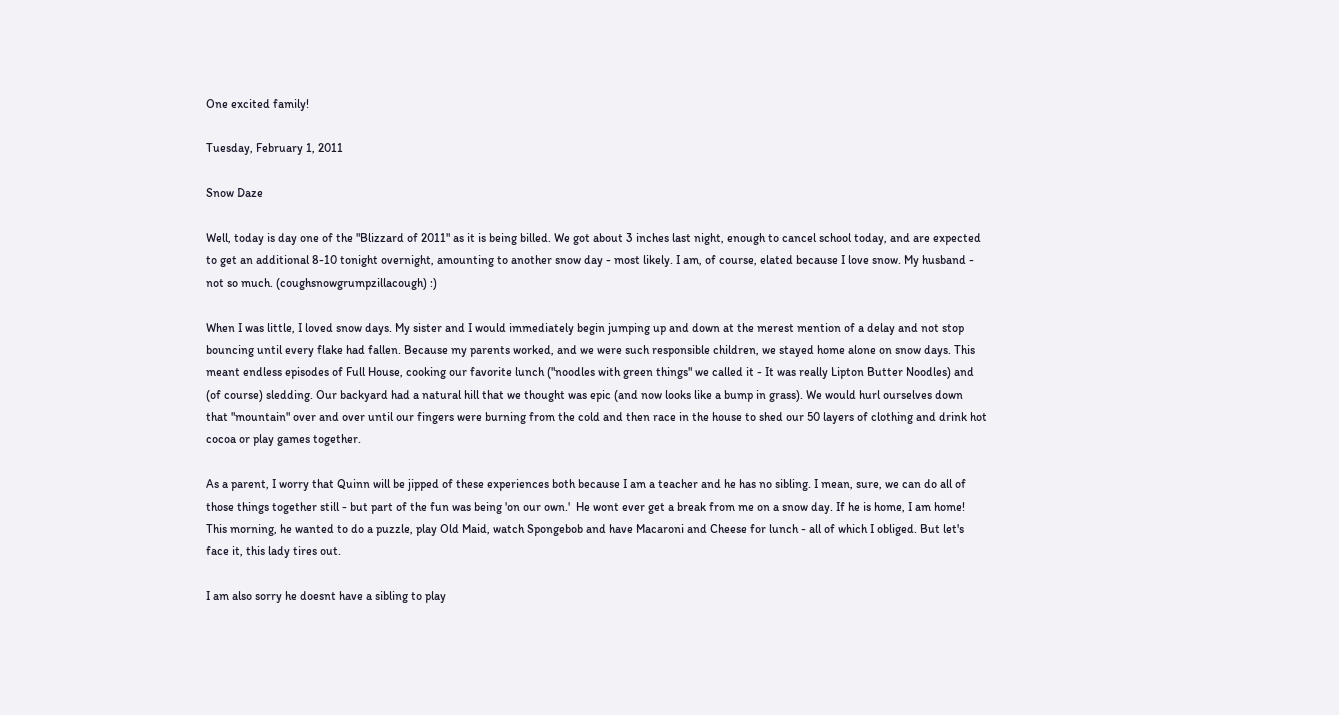One excited family!

Tuesday, February 1, 2011

Snow Daze

Well, today is day one of the "Blizzard of 2011" as it is being billed. We got about 3 inches last night, enough to cancel school today, and are expected to get an additional 8-10 tonight overnight, amounting to another snow day - most likely. I am, of course, elated because I love snow. My husband - not so much. (coughsnowgrumpzillacough) :)

When I was little, I loved snow days. My sister and I would immediately begin jumping up and down at the merest mention of a delay and not stop bouncing until every flake had fallen. Because my parents worked, and we were such responsible children, we stayed home alone on snow days. This meant endless episodes of Full House, cooking our favorite lunch ("noodles with green things" we called it - It was really Lipton Butter Noodles) and (of course) sledding. Our backyard had a natural hill that we thought was epic (and now looks like a bump in grass). We would hurl ourselves down that "mountain" over and over until our fingers were burning from the cold and then race in the house to shed our 50 layers of clothing and drink hot cocoa or play games together.

As a parent, I worry that Quinn will be jipped of these experiences both because I am a teacher and he has no sibling. I mean, sure, we can do all of those things together still - but part of the fun was being 'on our own.'  He wont ever get a break from me on a snow day. If he is home, I am home! This morning, he wanted to do a puzzle, play Old Maid, watch Spongebob and have Macaroni and Cheese for lunch - all of which I obliged. But let's face it, this lady tires out.

I am also sorry he doesnt have a sibling to play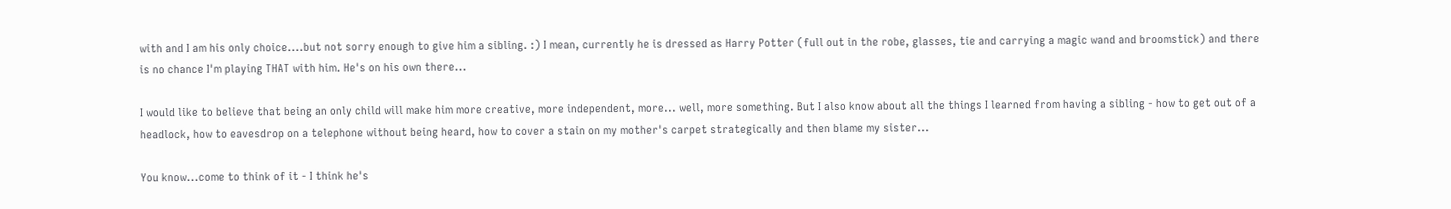with and I am his only choice....but not sorry enough to give him a sibling. :) I mean, currently he is dressed as Harry Potter (full out in the robe, glasses, tie and carrying a magic wand and broomstick) and there is no chance I'm playing THAT with him. He's on his own there...

I would like to believe that being an only child will make him more creative, more independent, more... well, more something. But I also know about all the things I learned from having a sibling - how to get out of a headlock, how to eavesdrop on a telephone without being heard, how to cover a stain on my mother's carpet strategically and then blame my sister...

You know...come to think of it - I think he's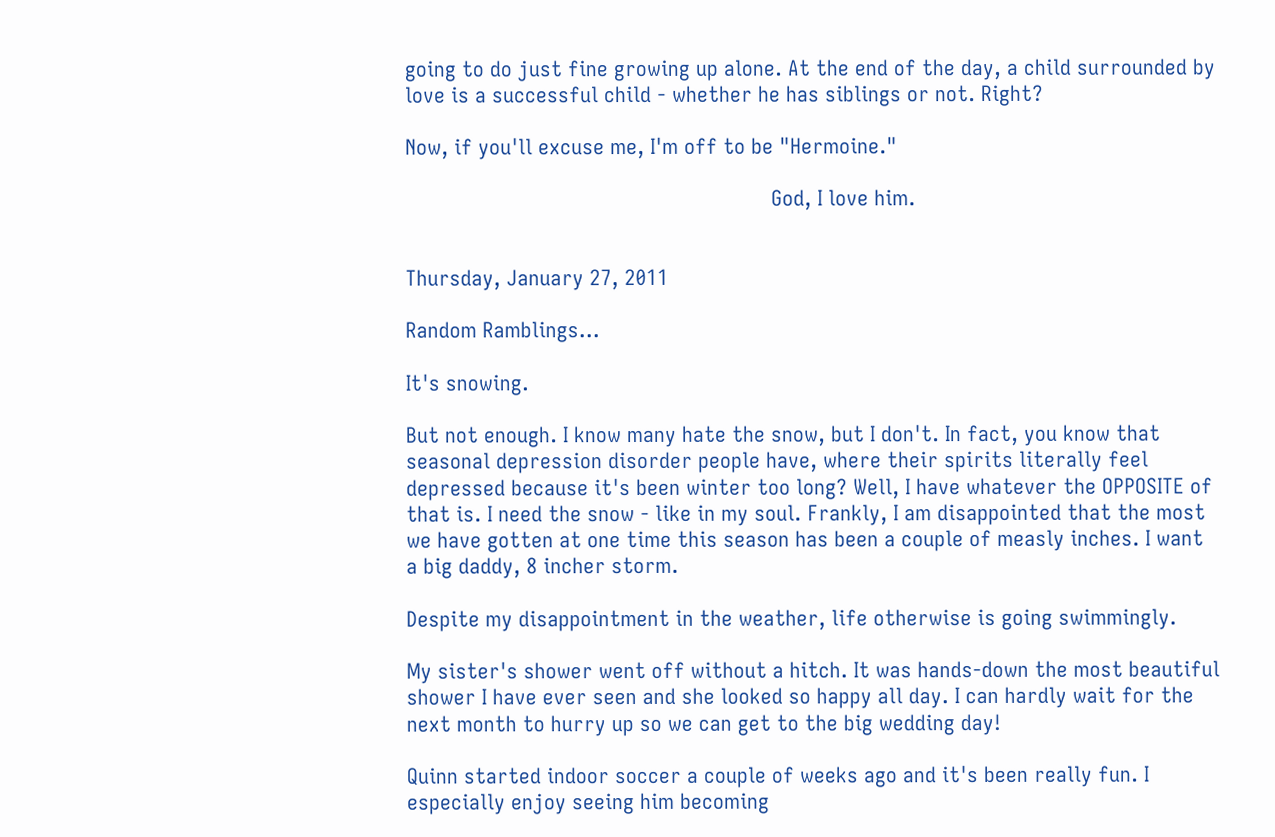going to do just fine growing up alone. At the end of the day, a child surrounded by love is a successful child - whether he has siblings or not. Right?

Now, if you'll excuse me, I'm off to be "Hermoine."

                                                             God, I love him.


Thursday, January 27, 2011

Random Ramblings...

It's snowing.

But not enough. I know many hate the snow, but I don't. In fact, you know that seasonal depression disorder people have, where their spirits literally feel depressed because it's been winter too long? Well, I have whatever the OPPOSITE of that is. I need the snow - like in my soul. Frankly, I am disappointed that the most we have gotten at one time this season has been a couple of measly inches. I want a big daddy, 8 incher storm.

Despite my disappointment in the weather, life otherwise is going swimmingly.

My sister's shower went off without a hitch. It was hands-down the most beautiful shower I have ever seen and she looked so happy all day. I can hardly wait for the next month to hurry up so we can get to the big wedding day!

Quinn started indoor soccer a couple of weeks ago and it's been really fun. I especially enjoy seeing him becoming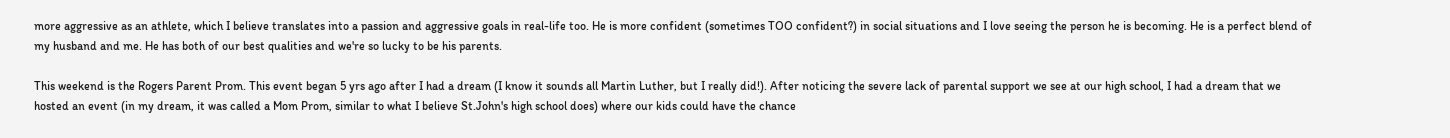more aggressive as an athlete, which I believe translates into a passion and aggressive goals in real-life too. He is more confident (sometimes TOO confident?) in social situations and I love seeing the person he is becoming. He is a perfect blend of my husband and me. He has both of our best qualities and we're so lucky to be his parents.

This weekend is the Rogers Parent Prom. This event began 5 yrs ago after I had a dream (I know it sounds all Martin Luther, but I really did!). After noticing the severe lack of parental support we see at our high school, I had a dream that we hosted an event (in my dream, it was called a Mom Prom, similar to what I believe St.John's high school does) where our kids could have the chance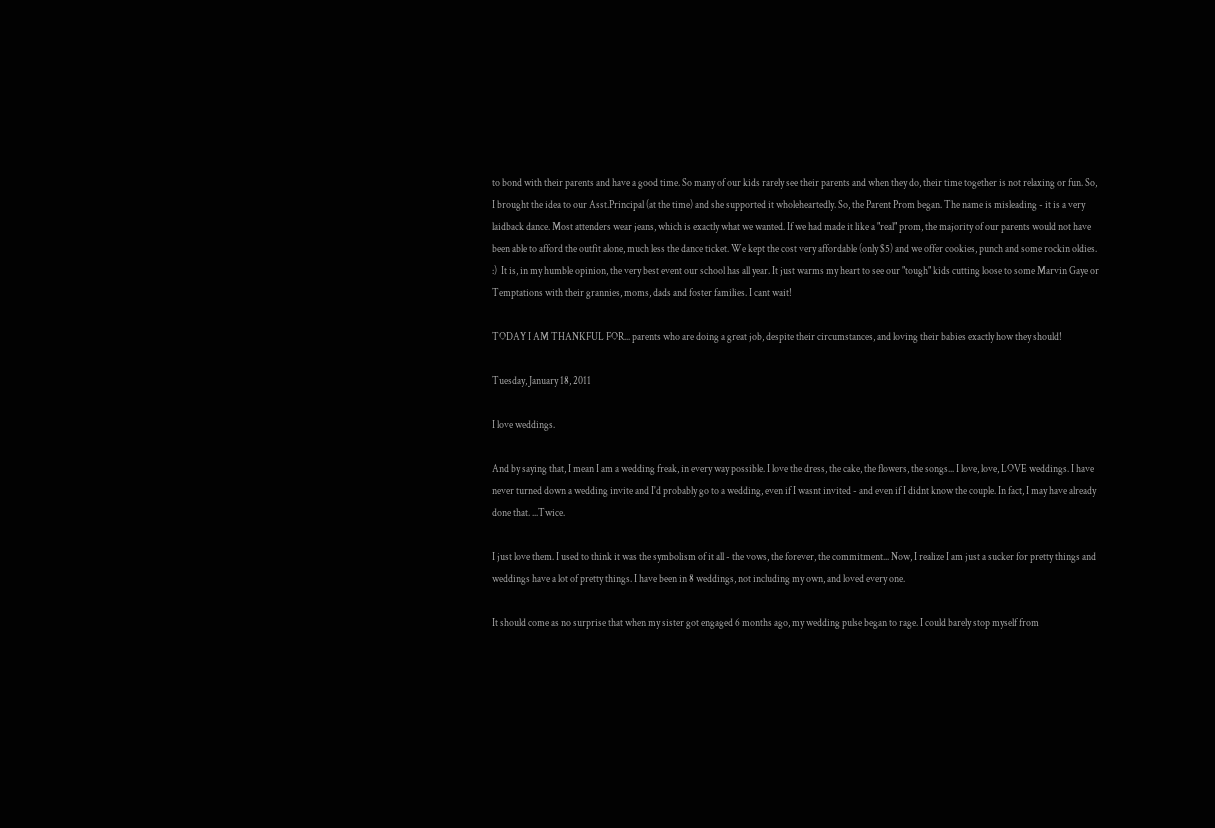to bond with their parents and have a good time. So many of our kids rarely see their parents and when they do, their time together is not relaxing or fun. So, I brought the idea to our Asst.Principal (at the time) and she supported it wholeheartedly. So, the Parent Prom began. The name is misleading - it is a very laidback dance. Most attenders wear jeans, which is exactly what we wanted. If we had made it like a "real" prom, the majority of our parents would not have been able to afford the outfit alone, much less the dance ticket. We kept the cost very affordable (only $5) and we offer cookies, punch and some rockin oldies. :)  It is, in my humble opinion, the very best event our school has all year. It just warms my heart to see our "tough" kids cutting loose to some Marvin Gaye or Temptations with their grannies, moms, dads and foster families. I cant wait!

TODAY I AM THANKFUL FOR... parents who are doing a great job, despite their circumstances, and loving their babies exactly how they should!

Tuesday, January 18, 2011

I love weddings.

And by saying that, I mean I am a wedding freak, in every way possible. I love the dress, the cake, the flowers, the songs... I love, love, LOVE weddings. I have never turned down a wedding invite and I'd probably go to a wedding, even if I wasnt invited - and even if I didnt know the couple. In fact, I may have already done that. ...Twice.

I just love them. I used to think it was the symbolism of it all - the vows, the forever, the commitment... Now, I realize I am just a sucker for pretty things and weddings have a lot of pretty things. I have been in 8 weddings, not including my own, and loved every one.

It should come as no surprise that when my sister got engaged 6 months ago, my wedding pulse began to rage. I could barely stop myself from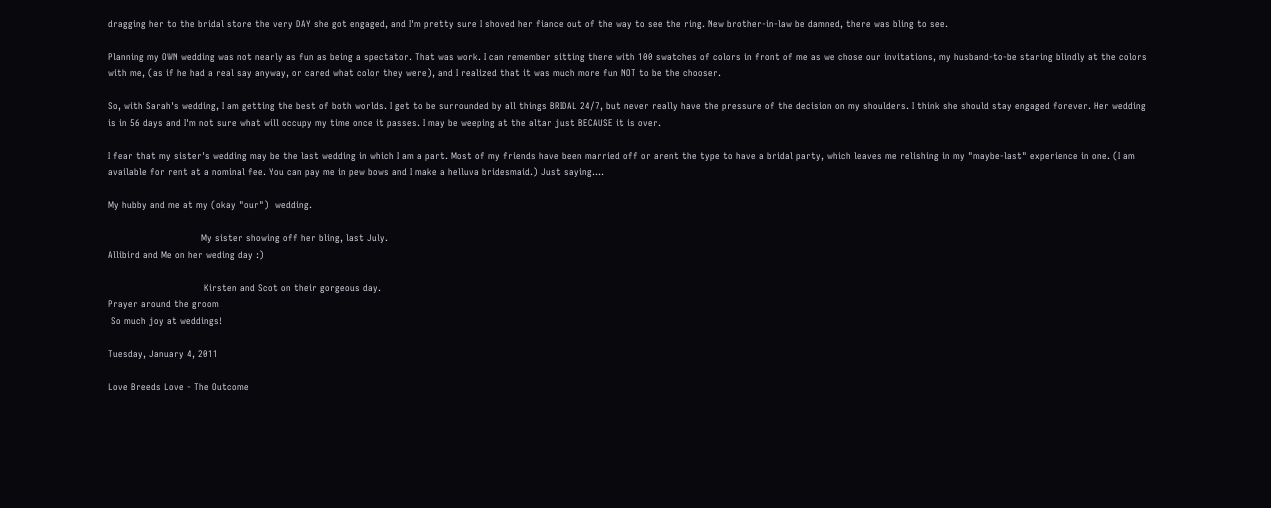dragging her to the bridal store the very DAY she got engaged, and I'm pretty sure I shoved her fiance out of the way to see the ring. New brother-in-law be damned, there was bling to see.

Planning my OWN wedding was not nearly as fun as being a spectator. That was work. I can remember sitting there with 100 swatches of colors in front of me as we chose our invitations, my husband-to-be staring blindly at the colors with me, (as if he had a real say anyway, or cared what color they were), and I realized that it was much more fun NOT to be the chooser.

So, with Sarah's wedding, I am getting the best of both worlds. I get to be surrounded by all things BRIDAL 24/7, but never really have the pressure of the decision on my shoulders. I think she should stay engaged forever. Her wedding is in 56 days and I'm not sure what will occupy my time once it passes. I may be weeping at the altar just BECAUSE it is over.

I fear that my sister's wedding may be the last wedding in which I am a part. Most of my friends have been married off or arent the type to have a bridal party, which leaves me relishing in my "maybe-last" experience in one. (I am available for rent at a nominal fee. You can pay me in pew bows and I make a helluva bridesmaid.) Just saying....

My hubby and me at my (okay "our")  wedding.

                               My sister showing off her bling, last July.
Allibird and Me on her weding day :)

                                Kirsten and Scot on their gorgeous day.
Prayer around the groom
 So much joy at weddings!

Tuesday, January 4, 2011

Love Breeds Love - The Outcome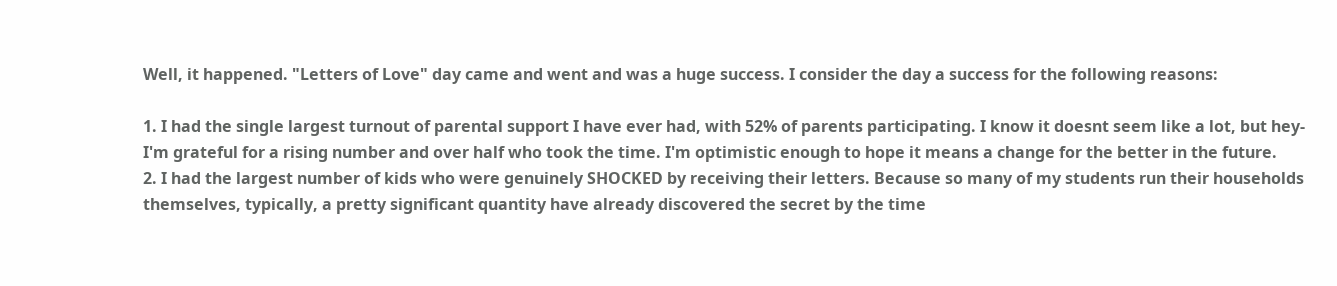Well, it happened. "Letters of Love" day came and went and was a huge success. I consider the day a success for the following reasons:

1. I had the single largest turnout of parental support I have ever had, with 52% of parents participating. I know it doesnt seem like a lot, but hey- I'm grateful for a rising number and over half who took the time. I'm optimistic enough to hope it means a change for the better in the future.
2. I had the largest number of kids who were genuinely SHOCKED by receiving their letters. Because so many of my students run their households themselves, typically, a pretty significant quantity have already discovered the secret by the time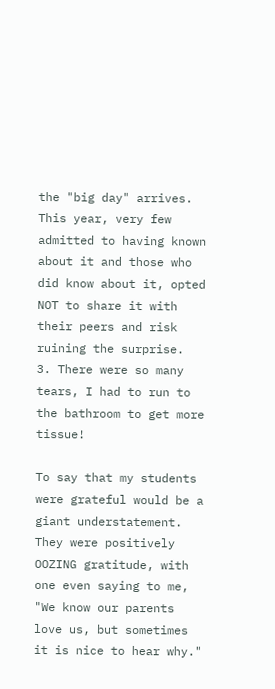the "big day" arrives. This year, very few admitted to having known about it and those who did know about it, opted NOT to share it with their peers and risk ruining the surprise.
3. There were so many tears, I had to run to the bathroom to get more tissue!

To say that my students were grateful would be a giant understatement. They were positively OOZING gratitude, with one even saying to me, "We know our parents love us, but sometimes it is nice to hear why."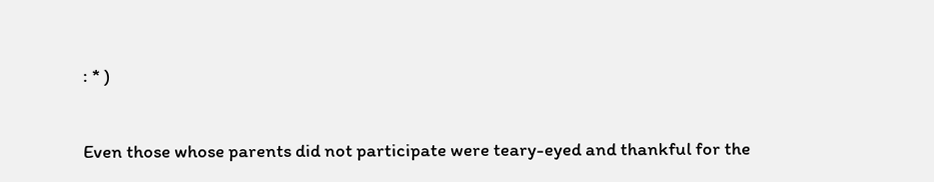: * )

Even those whose parents did not participate were teary-eyed and thankful for the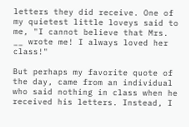letters they did receive. One of my quietest little loveys said to me, "I cannot believe that Mrs. __ wrote me! I always loved her class!"

But perhaps my favorite quote of the day, came from an individual who said nothing in class when he received his letters. Instead, I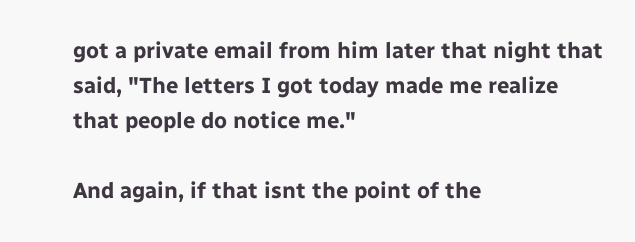got a private email from him later that night that said, "The letters I got today made me realize that people do notice me."

And again, if that isnt the point of the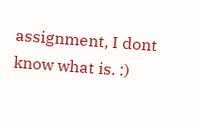assignment, I dont know what is. :)